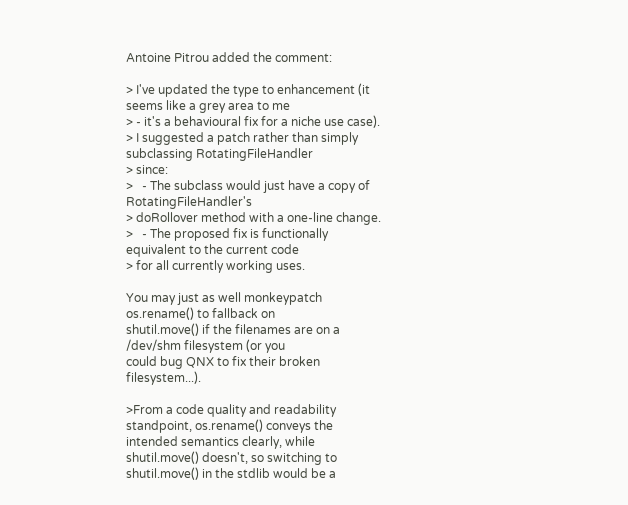Antoine Pitrou added the comment:

> I've updated the type to enhancement (it seems like a grey area to me
> - it's a behavioural fix for a niche use case).
> I suggested a patch rather than simply subclassing RotatingFileHandler
> since:
>   - The subclass would just have a copy of RotatingFileHandler's
> doRollover method with a one-line change.
>   - The proposed fix is functionally equivalent to the current code
> for all currently working uses.

You may just as well monkeypatch os.rename() to fallback on
shutil.move() if the filenames are on a /dev/shm filesystem (or you
could bug QNX to fix their broken filesystem...).

>From a code quality and readability standpoint, os.rename() conveys the
intended semantics clearly, while shutil.move() doesn't, so switching to
shutil.move() in the stdlib would be a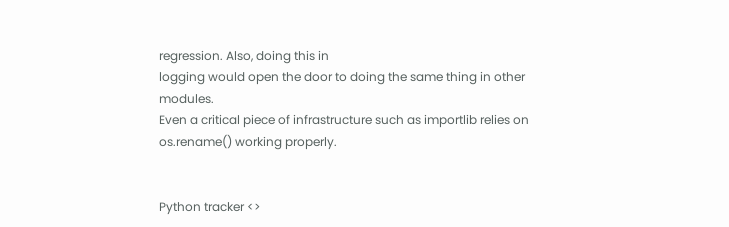regression. Also, doing this in
logging would open the door to doing the same thing in other modules.
Even a critical piece of infrastructure such as importlib relies on
os.rename() working properly.


Python tracker <>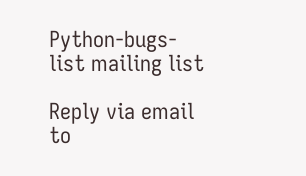Python-bugs-list mailing list

Reply via email to